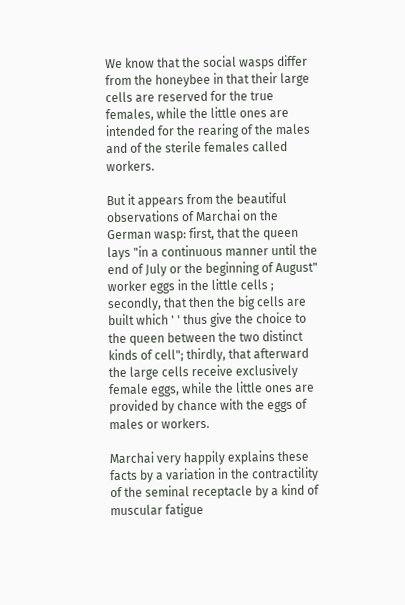We know that the social wasps differ from the honeybee in that their large cells are reserved for the true females, while the little ones are intended for the rearing of the males and of the sterile females called workers.

But it appears from the beautiful observations of Marchai on the German wasp: first, that the queen lays "in a continuous manner until the end of July or the beginning of August" worker eggs in the little cells ; secondly, that then the big cells are built which ' ' thus give the choice to the queen between the two distinct kinds of cell"; thirdly, that afterward the large cells receive exclusively female eggs, while the little ones are provided by chance with the eggs of males or workers.

Marchai very happily explains these facts by a variation in the contractility of the seminal receptacle by a kind of muscular fatigue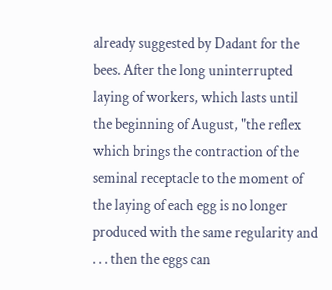already suggested by Dadant for the bees. After the long uninterrupted laying of workers, which lasts until the beginning of August, "the reflex which brings the contraction of the seminal receptacle to the moment of the laying of each egg is no longer produced with the same regularity and . . . then the eggs can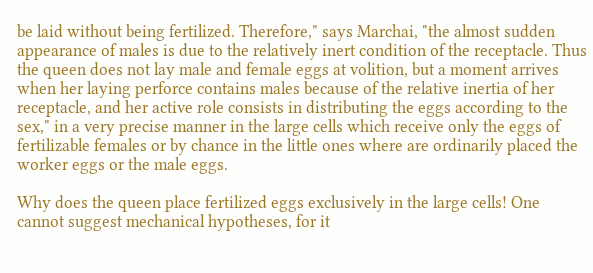be laid without being fertilized. Therefore," says Marchai, "the almost sudden appearance of males is due to the relatively inert condition of the receptacle. Thus the queen does not lay male and female eggs at volition, but a moment arrives when her laying perforce contains males because of the relative inertia of her receptacle, and her active role consists in distributing the eggs according to the sex," in a very precise manner in the large cells which receive only the eggs of fertilizable females or by chance in the little ones where are ordinarily placed the worker eggs or the male eggs.

Why does the queen place fertilized eggs exclusively in the large cells! One cannot suggest mechanical hypotheses, for it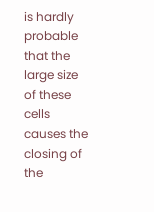is hardly probable that the large size of these cells causes the closing of the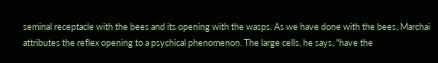seminal receptacle with the bees and its opening with the wasps. As we have done with the bees, Marchai attributes the reflex opening to a psychical phenomenon. The large cells, he says, "have the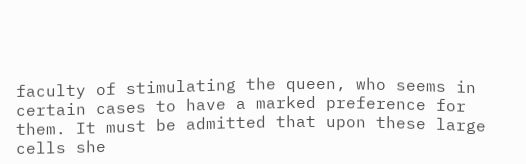faculty of stimulating the queen, who seems in certain cases to have a marked preference for them. It must be admitted that upon these large cells she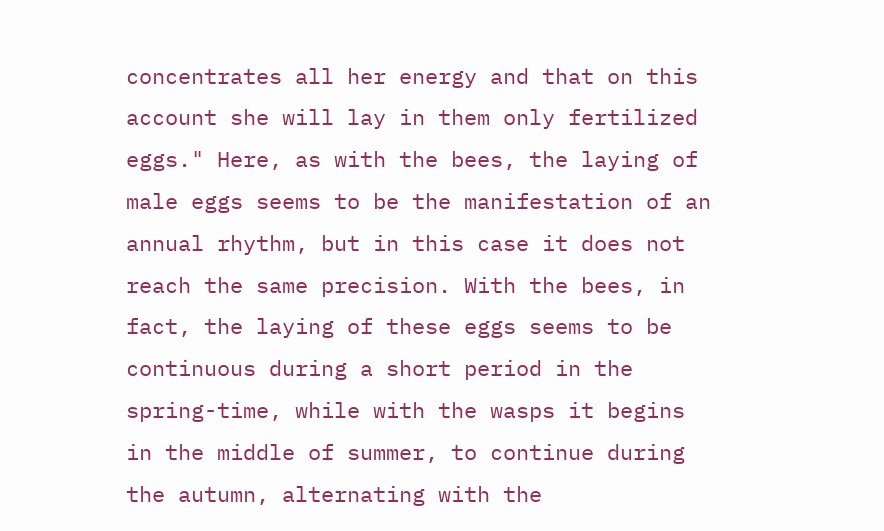concentrates all her energy and that on this account she will lay in them only fertilized eggs." Here, as with the bees, the laying of male eggs seems to be the manifestation of an annual rhythm, but in this case it does not reach the same precision. With the bees, in fact, the laying of these eggs seems to be continuous during a short period in the spring-time, while with the wasps it begins in the middle of summer, to continue during the autumn, alternating with the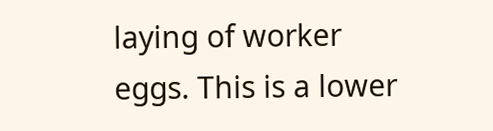laying of worker eggs. This is a lower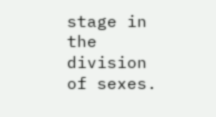stage in the division of sexes.